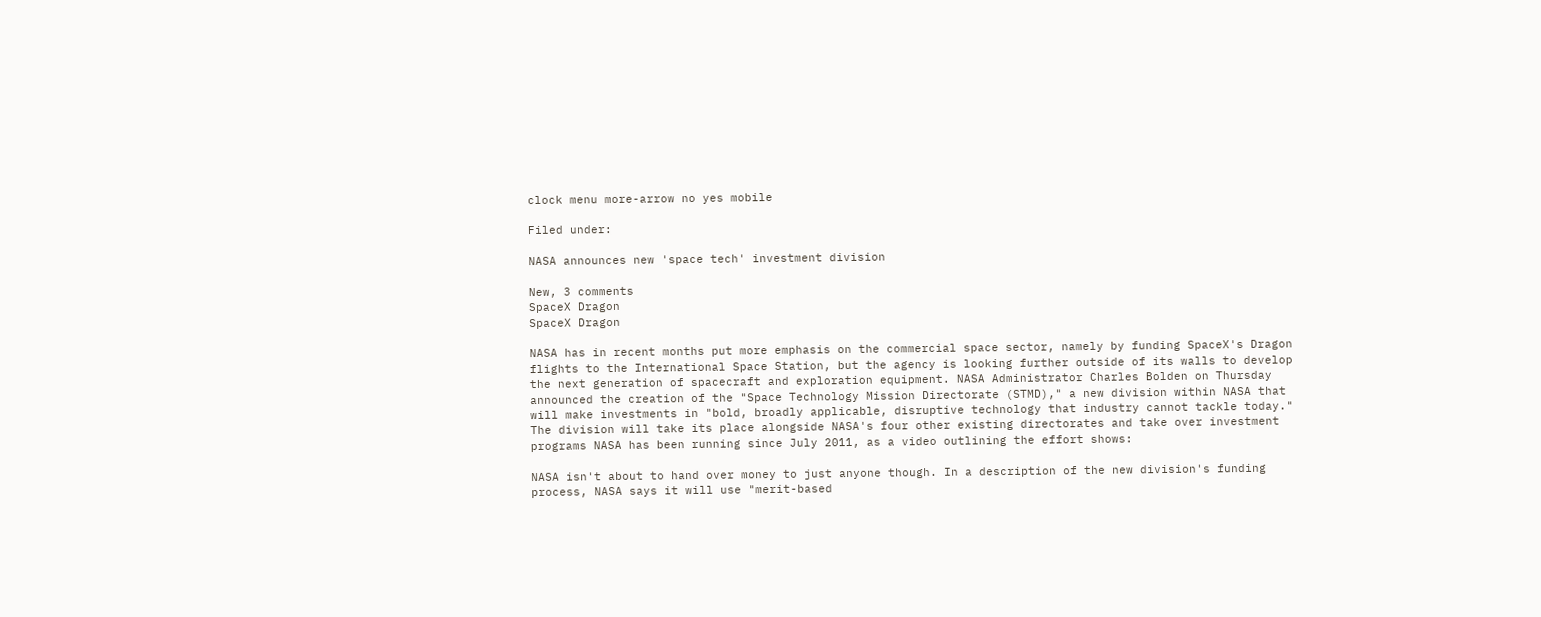clock menu more-arrow no yes mobile

Filed under:

NASA announces new 'space tech' investment division

New, 3 comments
SpaceX Dragon
SpaceX Dragon

NASA has in recent months put more emphasis on the commercial space sector, namely by funding SpaceX's Dragon flights to the International Space Station, but the agency is looking further outside of its walls to develop the next generation of spacecraft and exploration equipment. NASA Administrator Charles Bolden on Thursday announced the creation of the "Space Technology Mission Directorate (STMD)," a new division within NASA that will make investments in "bold, broadly applicable, disruptive technology that industry cannot tackle today." The division will take its place alongside NASA's four other existing directorates and take over investment programs NASA has been running since July 2011, as a video outlining the effort shows:

NASA isn't about to hand over money to just anyone though. In a description of the new division's funding process, NASA says it will use "merit-based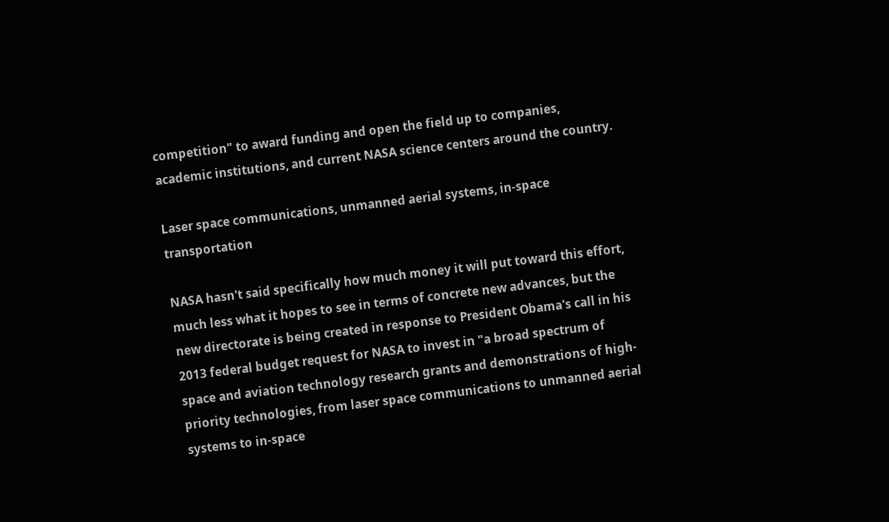competition" to award funding and open the field up to companies, academic institutions, and current NASA science centers around the country.

Laser space communications, unmanned aerial systems, in-space transportation

NASA hasn't said specifically how much money it will put toward this effort, much less what it hopes to see in terms of concrete new advances, but the new directorate is being created in response to President Obama's call in his 2013 federal budget request for NASA to invest in "a broad spectrum of space and aviation technology research grants and demonstrations of high-priority technologies, from laser space communications to unmanned aerial systems to in-space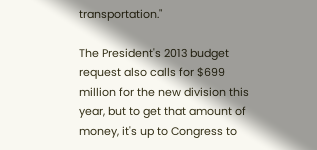transportation."

The President's 2013 budget request also calls for $699 million for the new division this year, but to get that amount of money, it's up to Congress to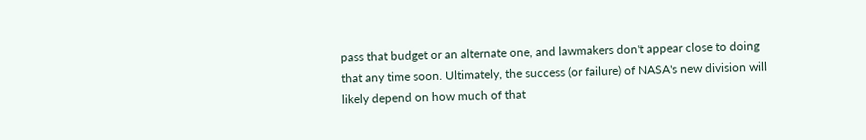pass that budget or an alternate one, and lawmakers don't appear close to doing that any time soon. Ultimately, the success (or failure) of NASA's new division will likely depend on how much of that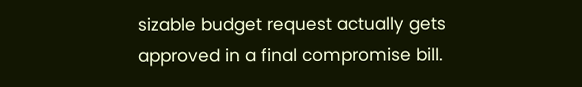sizable budget request actually gets approved in a final compromise bill.